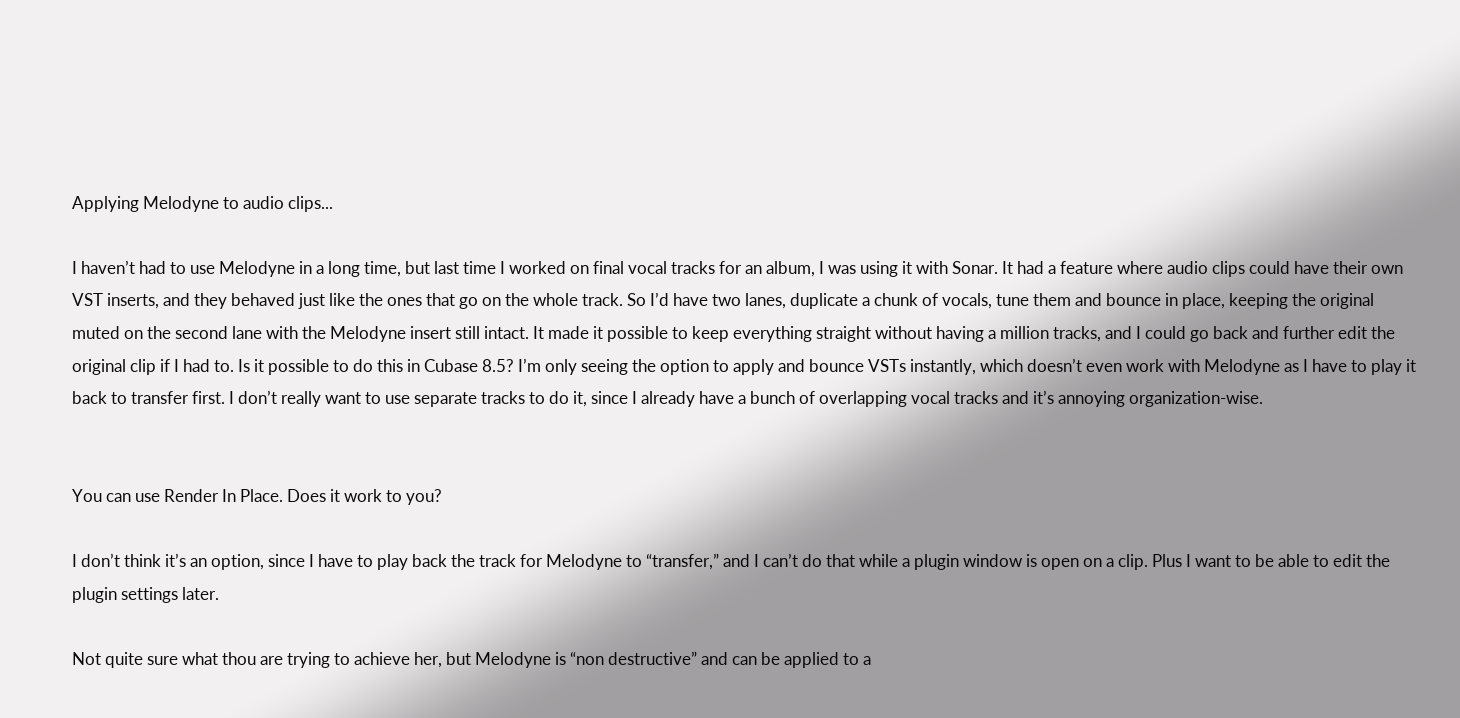Applying Melodyne to audio clips...

I haven’t had to use Melodyne in a long time, but last time I worked on final vocal tracks for an album, I was using it with Sonar. It had a feature where audio clips could have their own VST inserts, and they behaved just like the ones that go on the whole track. So I’d have two lanes, duplicate a chunk of vocals, tune them and bounce in place, keeping the original muted on the second lane with the Melodyne insert still intact. It made it possible to keep everything straight without having a million tracks, and I could go back and further edit the original clip if I had to. Is it possible to do this in Cubase 8.5? I’m only seeing the option to apply and bounce VSTs instantly, which doesn’t even work with Melodyne as I have to play it back to transfer first. I don’t really want to use separate tracks to do it, since I already have a bunch of overlapping vocal tracks and it’s annoying organization-wise.


You can use Render In Place. Does it work to you?

I don’t think it’s an option, since I have to play back the track for Melodyne to “transfer,” and I can’t do that while a plugin window is open on a clip. Plus I want to be able to edit the plugin settings later.

Not quite sure what thou are trying to achieve her, but Melodyne is “non destructive” and can be applied to a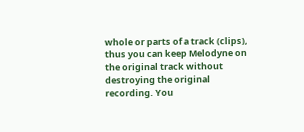whole or parts of a track (clips), thus you can keep Melodyne on the original track without destroying the original recording. You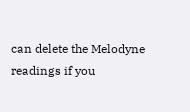can delete the Melodyne readings if you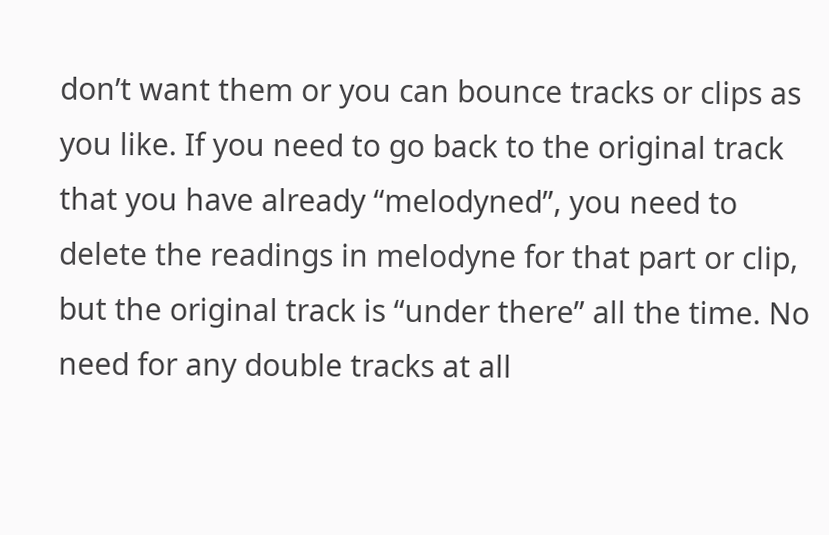don’t want them or you can bounce tracks or clips as you like. If you need to go back to the original track that you have already “melodyned”, you need to delete the readings in melodyne for that part or clip, but the original track is “under there” all the time. No need for any double tracks at all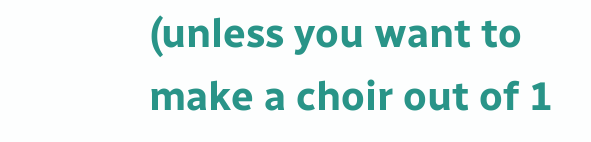(unless you want to make a choir out of 1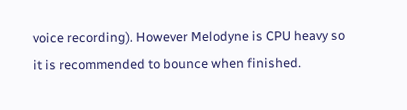voice recording). However Melodyne is CPU heavy so it is recommended to bounce when finished.